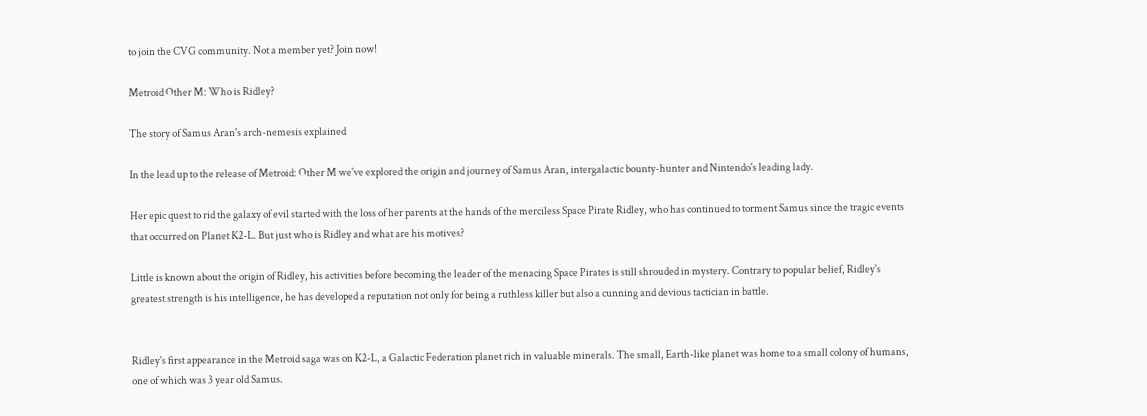to join the CVG community. Not a member yet? Join now!

Metroid Other M: Who is Ridley?

The story of Samus Aran's arch-nemesis explained

In the lead up to the release of Metroid: Other M we've explored the origin and journey of Samus Aran, intergalactic bounty-hunter and Nintendo's leading lady.

Her epic quest to rid the galaxy of evil started with the loss of her parents at the hands of the merciless Space Pirate Ridley, who has continued to torment Samus since the tragic events that occurred on Planet K2-L. But just who is Ridley and what are his motives?

Little is known about the origin of Ridley, his activities before becoming the leader of the menacing Space Pirates is still shrouded in mystery. Contrary to popular belief, Ridley's greatest strength is his intelligence, he has developed a reputation not only for being a ruthless killer but also a cunning and devious tactician in battle.


Ridley's first appearance in the Metroid saga was on K2-L, a Galactic Federation planet rich in valuable minerals. The small, Earth-like planet was home to a small colony of humans, one of which was 3 year old Samus.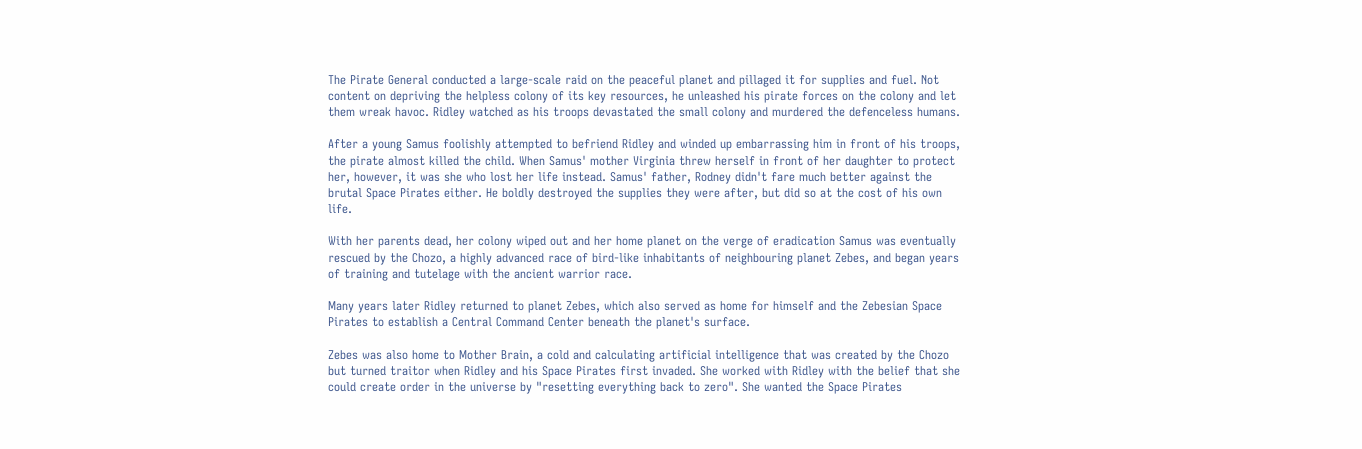The Pirate General conducted a large-scale raid on the peaceful planet and pillaged it for supplies and fuel. Not content on depriving the helpless colony of its key resources, he unleashed his pirate forces on the colony and let them wreak havoc. Ridley watched as his troops devastated the small colony and murdered the defenceless humans.

After a young Samus foolishly attempted to befriend Ridley and winded up embarrassing him in front of his troops, the pirate almost killed the child. When Samus' mother Virginia threw herself in front of her daughter to protect her, however, it was she who lost her life instead. Samus' father, Rodney didn't fare much better against the brutal Space Pirates either. He boldly destroyed the supplies they were after, but did so at the cost of his own life.

With her parents dead, her colony wiped out and her home planet on the verge of eradication Samus was eventually rescued by the Chozo, a highly advanced race of bird-like inhabitants of neighbouring planet Zebes, and began years of training and tutelage with the ancient warrior race.

Many years later Ridley returned to planet Zebes, which also served as home for himself and the Zebesian Space Pirates to establish a Central Command Center beneath the planet's surface.

Zebes was also home to Mother Brain, a cold and calculating artificial intelligence that was created by the Chozo but turned traitor when Ridley and his Space Pirates first invaded. She worked with Ridley with the belief that she could create order in the universe by "resetting everything back to zero". She wanted the Space Pirates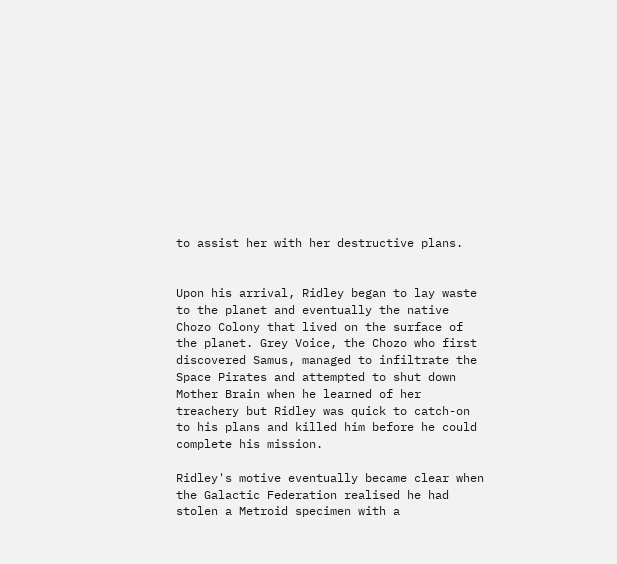to assist her with her destructive plans.


Upon his arrival, Ridley began to lay waste to the planet and eventually the native Chozo Colony that lived on the surface of the planet. Grey Voice, the Chozo who first discovered Samus, managed to infiltrate the Space Pirates and attempted to shut down Mother Brain when he learned of her treachery but Ridley was quick to catch-on to his plans and killed him before he could complete his mission.

Ridley's motive eventually became clear when the Galactic Federation realised he had stolen a Metroid specimen with a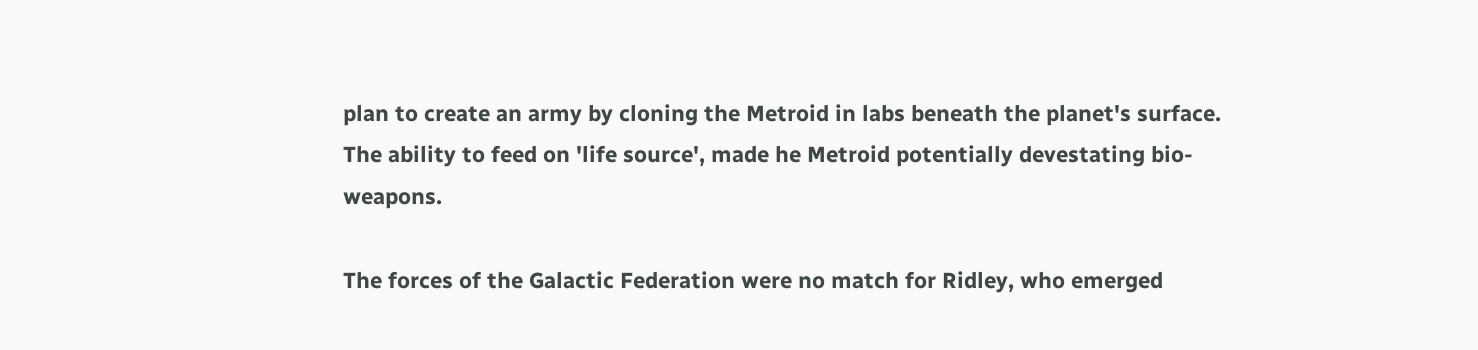plan to create an army by cloning the Metroid in labs beneath the planet's surface. The ability to feed on 'life source', made he Metroid potentially devestating bio-weapons.

The forces of the Galactic Federation were no match for Ridley, who emerged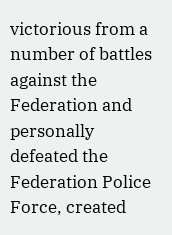victorious from a number of battles against the Federation and personally defeated the Federation Police Force, created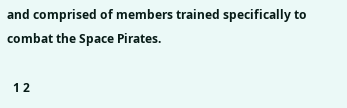and comprised of members trained specifically to combat the Space Pirates.

  1 2